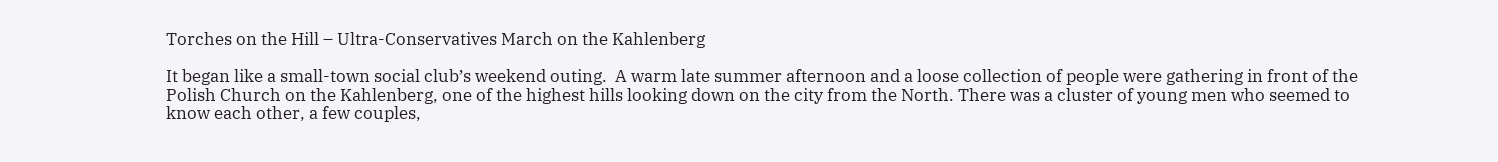Torches on the Hill – Ultra-Conservatives March on the Kahlenberg

It began like a small-town social club’s weekend outing.  A warm late summer afternoon and a loose collection of people were gathering in front of the Polish Church on the Kahlenberg, one of the highest hills looking down on the city from the North. There was a cluster of young men who seemed to know each other, a few couples,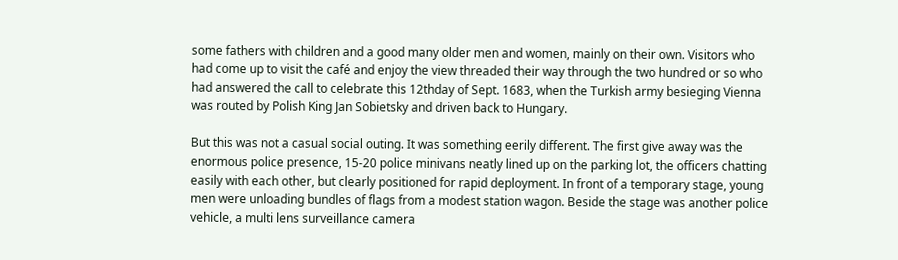some fathers with children and a good many older men and women, mainly on their own. Visitors who had come up to visit the café and enjoy the view threaded their way through the two hundred or so who had answered the call to celebrate this 12thday of Sept. 1683, when the Turkish army besieging Vienna was routed by Polish King Jan Sobietsky and driven back to Hungary.

But this was not a casual social outing. It was something eerily different. The first give away was the enormous police presence, 15-20 police minivans neatly lined up on the parking lot, the officers chatting easily with each other, but clearly positioned for rapid deployment. In front of a temporary stage, young men were unloading bundles of flags from a modest station wagon. Beside the stage was another police vehicle, a multi lens surveillance camera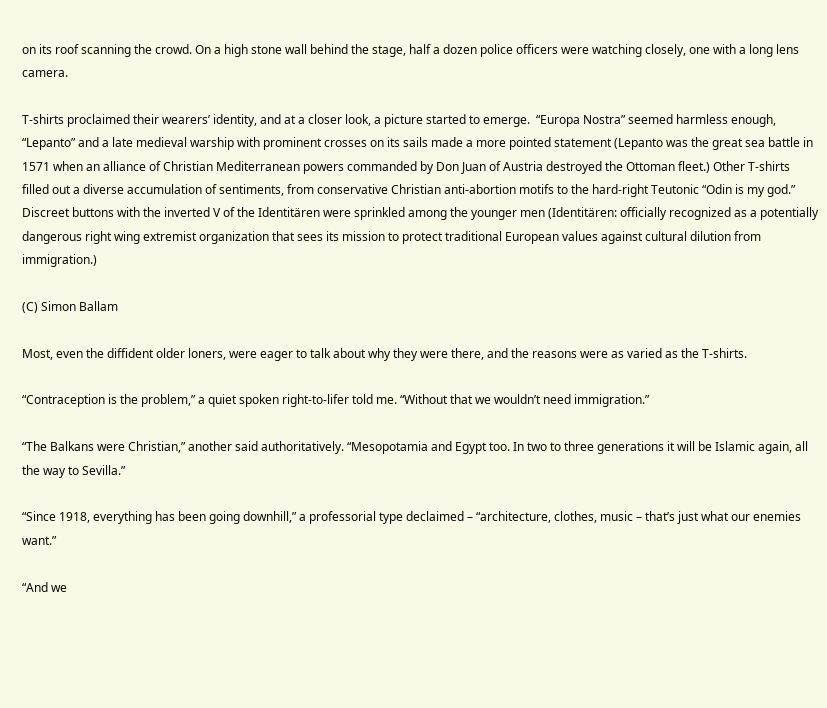on its roof scanning the crowd. On a high stone wall behind the stage, half a dozen police officers were watching closely, one with a long lens camera.

T-shirts proclaimed their wearers’ identity, and at a closer look, a picture started to emerge.  “Europa Nostra” seemed harmless enough, “Lepanto” and a late medieval warship with prominent crosses on its sails made a more pointed statement (Lepanto was the great sea battle in 1571 when an alliance of Christian Mediterranean powers commanded by Don Juan of Austria destroyed the Ottoman fleet.) Other T-shirts filled out a diverse accumulation of sentiments, from conservative Christian anti-abortion motifs to the hard-right Teutonic “Odin is my god.” Discreet buttons with the inverted V of the Identitären were sprinkled among the younger men (Identitären: officially recognized as a potentially dangerous right wing extremist organization that sees its mission to protect traditional European values against cultural dilution from immigration.)

(C) Simon Ballam

Most, even the diffident older loners, were eager to talk about why they were there, and the reasons were as varied as the T-shirts.

“Contraception is the problem,” a quiet spoken right-to-lifer told me. “Without that we wouldn’t need immigration.”

“The Balkans were Christian,” another said authoritatively. “Mesopotamia and Egypt too. In two to three generations it will be Islamic again, all the way to Sevilla.”

“Since 1918, everything has been going downhill,” a professorial type declaimed – “architecture, clothes, music – that’s just what our enemies want.”

“And we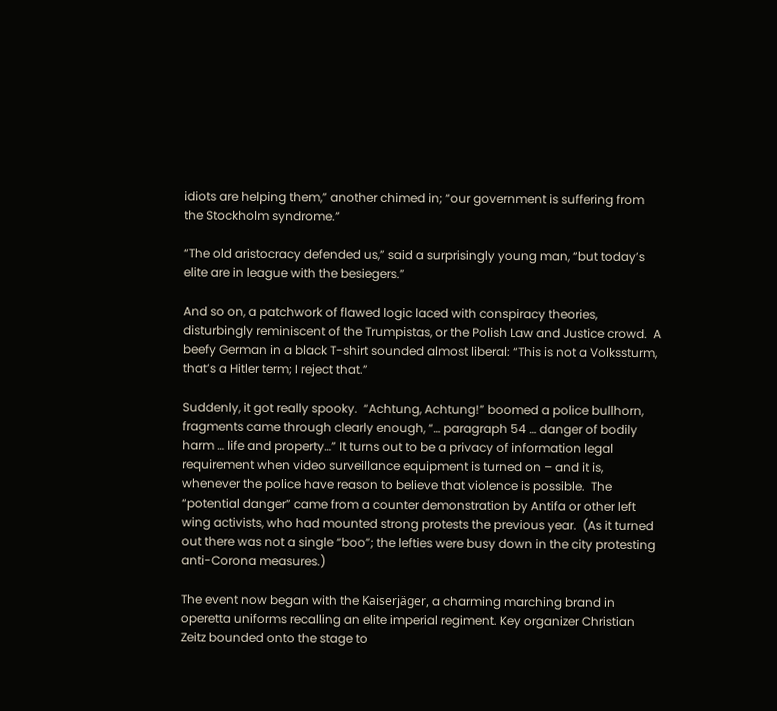idiots are helping them,” another chimed in; “our government is suffering from the Stockholm syndrome.”

“The old aristocracy defended us,” said a surprisingly young man, “but today’s elite are in league with the besiegers.”

And so on, a patchwork of flawed logic laced with conspiracy theories, disturbingly reminiscent of the Trumpistas, or the Polish Law and Justice crowd.  A beefy German in a black T-shirt sounded almost liberal: “This is not a Volkssturm, that’s a Hitler term; I reject that.”

Suddenly, it got really spooky.  “Achtung, Achtung!” boomed a police bullhorn, fragments came through clearly enough, “… paragraph 54 … danger of bodily harm … life and property…” It turns out to be a privacy of information legal requirement when video surveillance equipment is turned on – and it is, whenever the police have reason to believe that violence is possible.  The “potential danger” came from a counter demonstration by Antifa or other left wing activists, who had mounted strong protests the previous year.  (As it turned out there was not a single “boo”; the lefties were busy down in the city protesting anti-Corona measures.)

The event now began with the Kaiserjäger, a charming marching brand in operetta uniforms recalling an elite imperial regiment. Key organizer Christian Zeitz bounded onto the stage to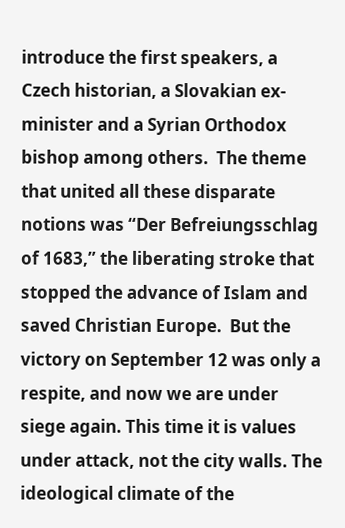introduce the first speakers, a Czech historian, a Slovakian ex-minister and a Syrian Orthodox bishop among others.  The theme that united all these disparate notions was “Der Befreiungsschlag of 1683,” the liberating stroke that stopped the advance of Islam and saved Christian Europe.  But the victory on September 12 was only a respite, and now we are under siege again. This time it is values under attack, not the city walls. The ideological climate of the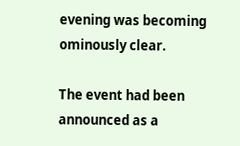evening was becoming ominously clear.

The event had been announced as a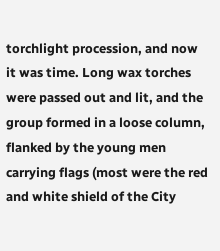torchlight procession, and now it was time. Long wax torches were passed out and lit, and the group formed in a loose column, flanked by the young men carrying flags (most were the red and white shield of the City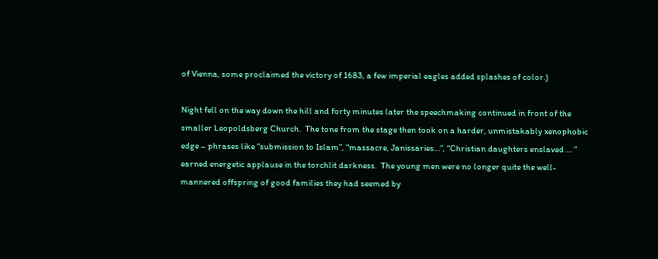of Vienna, some proclaimed the victory of 1683, a few imperial eagles added splashes of color.)

Night fell on the way down the hill and forty minutes later the speechmaking continued in front of the smaller Leopoldsberg Church.  The tone from the stage then took on a harder, unmistakably xenophobic edge – phrases like “submission to Islam”, “massacre, Janissaries…”, “Christian daughters enslaved … ” earned energetic applause in the torchlit darkness.  The young men were no longer quite the well-mannered offspring of good families they had seemed by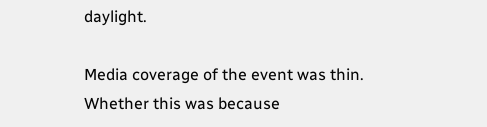daylight.

Media coverage of the event was thin.  Whether this was because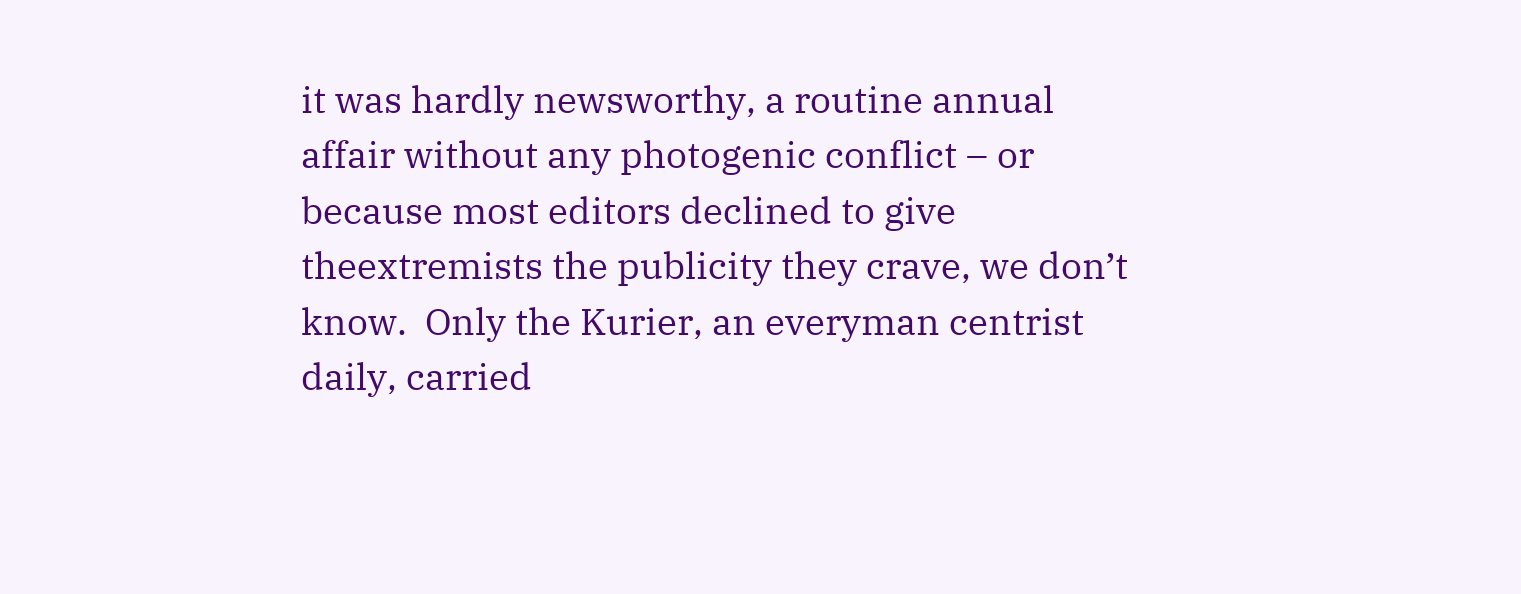it was hardly newsworthy, a routine annual affair without any photogenic conflict – or because most editors declined to give theextremists the publicity they crave, we don’t know.  Only the Kurier, an everyman centrist daily, carried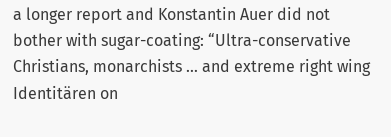a longer report and Konstantin Auer did not bother with sugar-coating: “Ultra-conservative Christians, monarchists … and extreme right wing Identitären on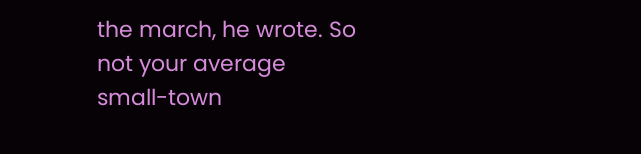the march, he wrote. So not your average small-town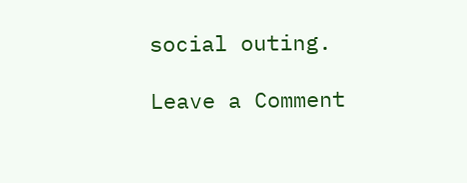social outing.

Leave a Comment